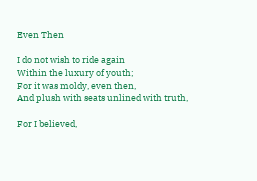Even Then

I do not wish to ride again
Within the luxury of youth;
For it was moldy, even then,
And plush with seats unlined with truth,

For I believed,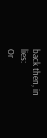back then, in lies:
Or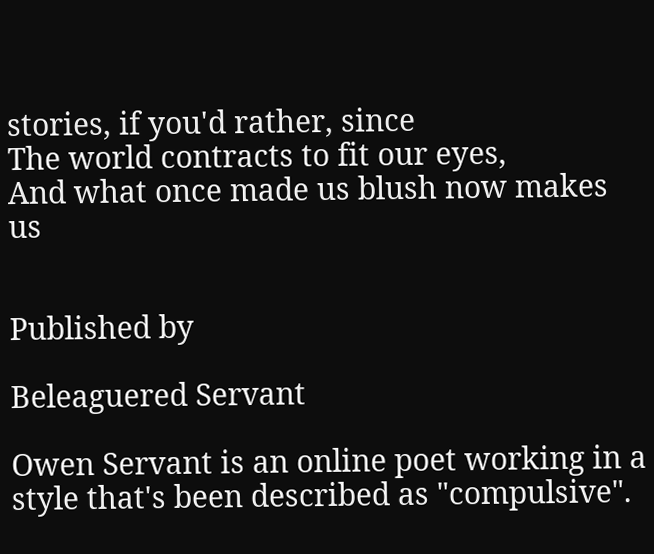stories, if you'd rather, since
The world contracts to fit our eyes,
And what once made us blush now makes us


Published by

Beleaguered Servant

Owen Servant is an online poet working in a style that's been described as "compulsive".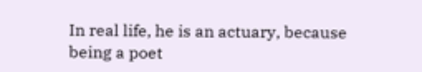In real life, he is an actuary, because being a poet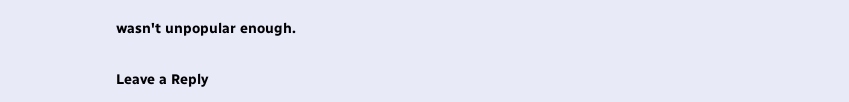wasn't unpopular enough.

Leave a Reply